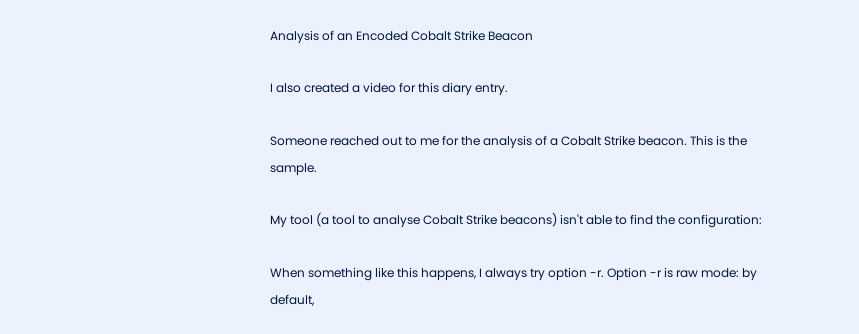Analysis of an Encoded Cobalt Strike Beacon

I also created a video for this diary entry.

Someone reached out to me for the analysis of a Cobalt Strike beacon. This is the sample.

My tool (a tool to analyse Cobalt Strike beacons) isn't able to find the configuration:

When something like this happens, I always try option -r. Option -r is raw mode: by default,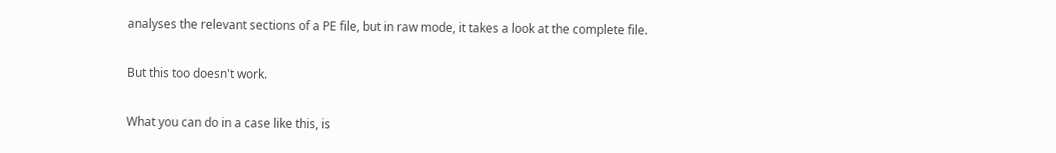analyses the relevant sections of a PE file, but in raw mode, it takes a look at the complete file.

But this too doesn't work.

What you can do in a case like this, is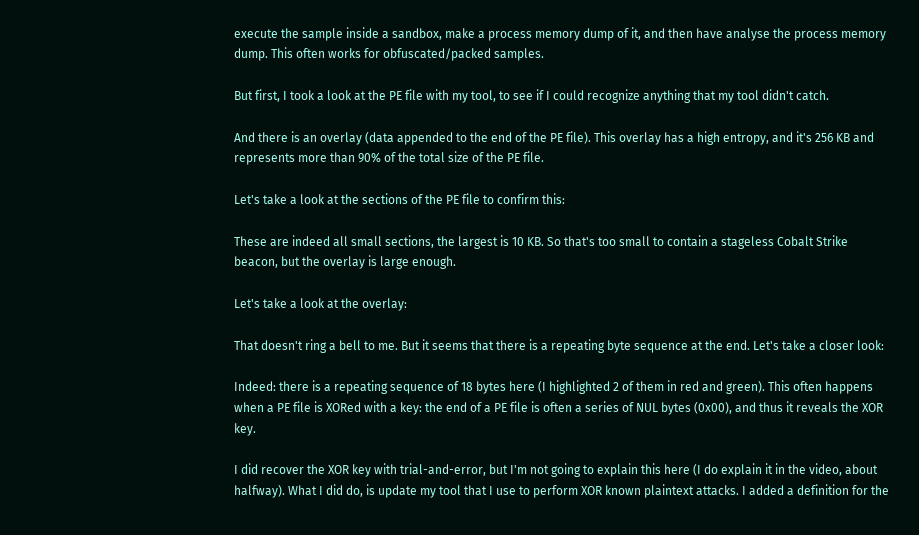execute the sample inside a sandbox, make a process memory dump of it, and then have analyse the process memory dump. This often works for obfuscated/packed samples.

But first, I took a look at the PE file with my tool, to see if I could recognize anything that my tool didn't catch.

And there is an overlay (data appended to the end of the PE file). This overlay has a high entropy, and it's 256 KB and represents more than 90% of the total size of the PE file.

Let's take a look at the sections of the PE file to confirm this:

These are indeed all small sections, the largest is 10 KB. So that's too small to contain a stageless Cobalt Strike beacon, but the overlay is large enough.

Let's take a look at the overlay:

That doesn't ring a bell to me. But it seems that there is a repeating byte sequence at the end. Let's take a closer look:

Indeed: there is a repeating sequence of 18 bytes here (I highlighted 2 of them in red and green). This often happens when a PE file is XORed with a key: the end of a PE file is often a series of NUL bytes (0x00), and thus it reveals the XOR key.

I did recover the XOR key with trial-and-error, but I'm not going to explain this here (I do explain it in the video, about halfway). What I did do, is update my tool that I use to perform XOR known plaintext attacks. I added a definition for the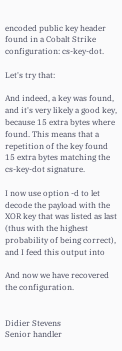encoded public key header found in a Cobalt Strike configuration: cs-key-dot.

Let's try that:

And indeed, a key was found, and it's very likely a good key, because 15 extra bytes where found. This means that a repetition of the key found 15 extra bytes matching the cs-key-dot signature.

I now use option -d to let decode the payload with the XOR key that was listed as last (thus with the highest probability of being correct), and I feed this output into

And now we have recovered the configuration.


Didier Stevens
Senior handler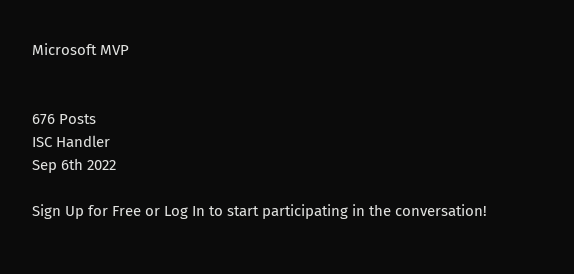Microsoft MVP


676 Posts
ISC Handler
Sep 6th 2022

Sign Up for Free or Log In to start participating in the conversation!